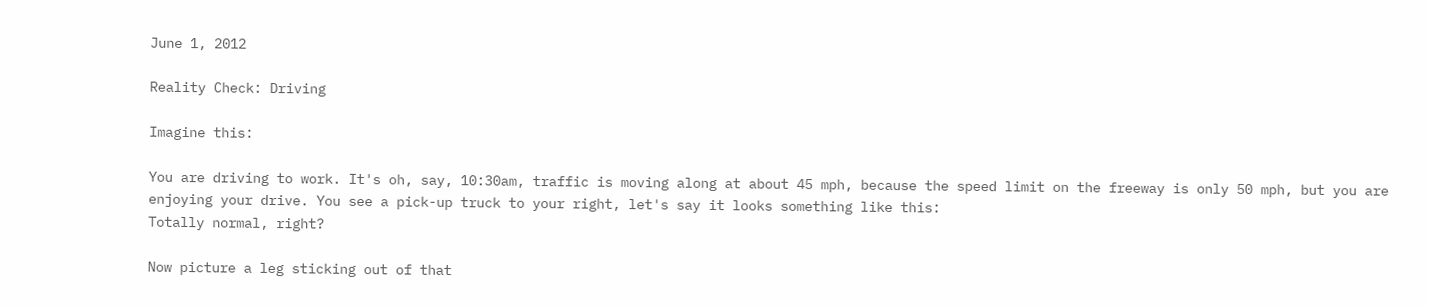June 1, 2012

Reality Check: Driving

Imagine this:

You are driving to work. It's oh, say, 10:30am, traffic is moving along at about 45 mph, because the speed limit on the freeway is only 50 mph, but you are enjoying your drive. You see a pick-up truck to your right, let's say it looks something like this:
Totally normal, right?

Now picture a leg sticking out of that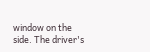window on the side. The driver's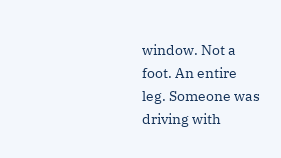window. Not a foot. An entire leg. Someone was driving with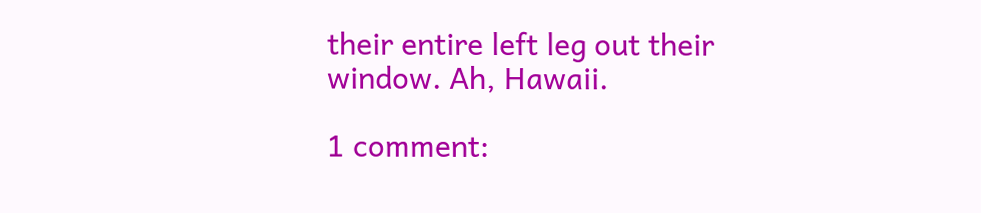their entire left leg out their window. Ah, Hawaii.

1 comment: